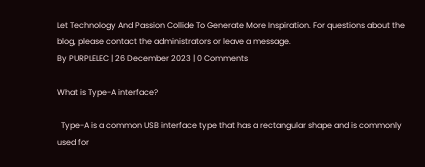Let Technology And Passion Collide To Generate More Inspiration. For questions about the blog, please contact the administrators or leave a message.
By PURPLELEC | 26 December 2023 | 0 Comments

What is Type-A interface?

  Type-A is a common USB interface type that has a rectangular shape and is commonly used for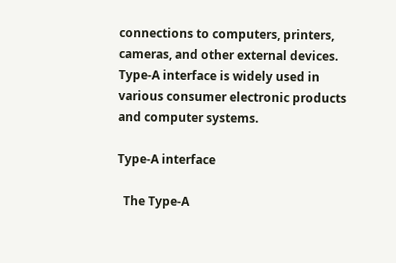connections to computers, printers, cameras, and other external devices. Type-A interface is widely used in various consumer electronic products and computer systems.

Type-A interface

  The Type-A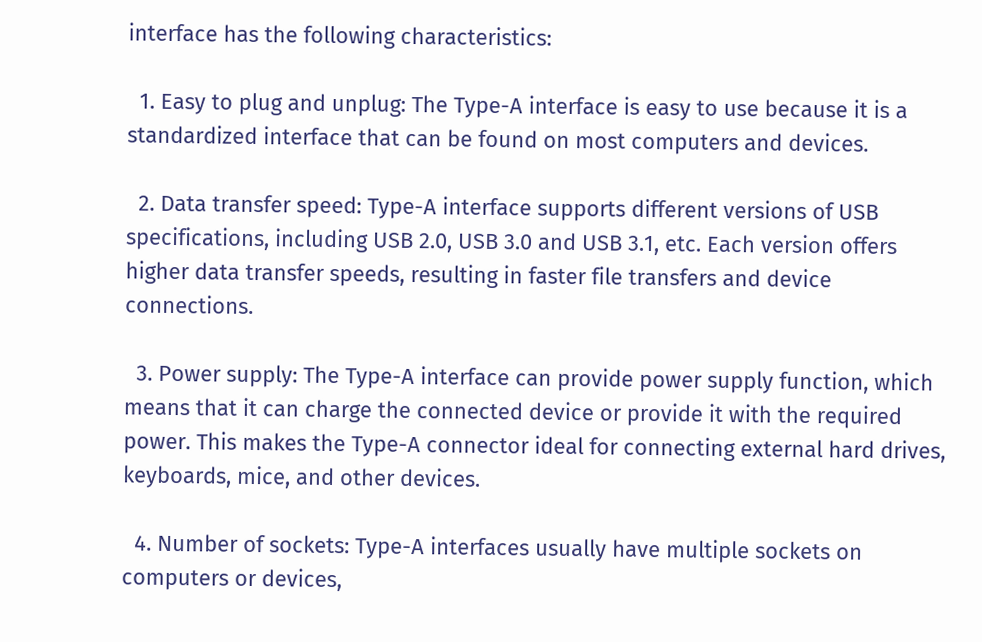interface has the following characteristics:

  1. Easy to plug and unplug: The Type-A interface is easy to use because it is a standardized interface that can be found on most computers and devices.

  2. Data transfer speed: Type-A interface supports different versions of USB specifications, including USB 2.0, USB 3.0 and USB 3.1, etc. Each version offers higher data transfer speeds, resulting in faster file transfers and device connections.

  3. Power supply: The Type-A interface can provide power supply function, which means that it can charge the connected device or provide it with the required power. This makes the Type-A connector ideal for connecting external hard drives, keyboards, mice, and other devices.

  4. Number of sockets: Type-A interfaces usually have multiple sockets on computers or devices,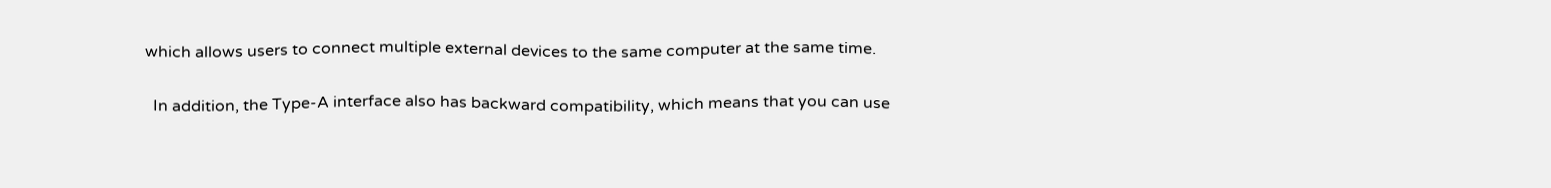which allows users to connect multiple external devices to the same computer at the same time.

  In addition, the Type-A interface also has backward compatibility, which means that you can use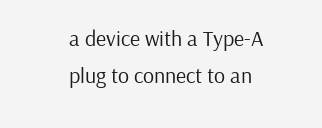a device with a Type-A plug to connect to an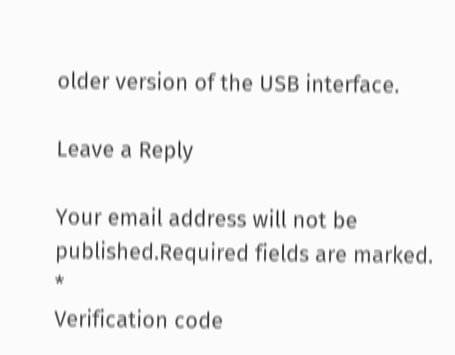older version of the USB interface.

Leave a Reply

Your email address will not be published.Required fields are marked. *
Verification code